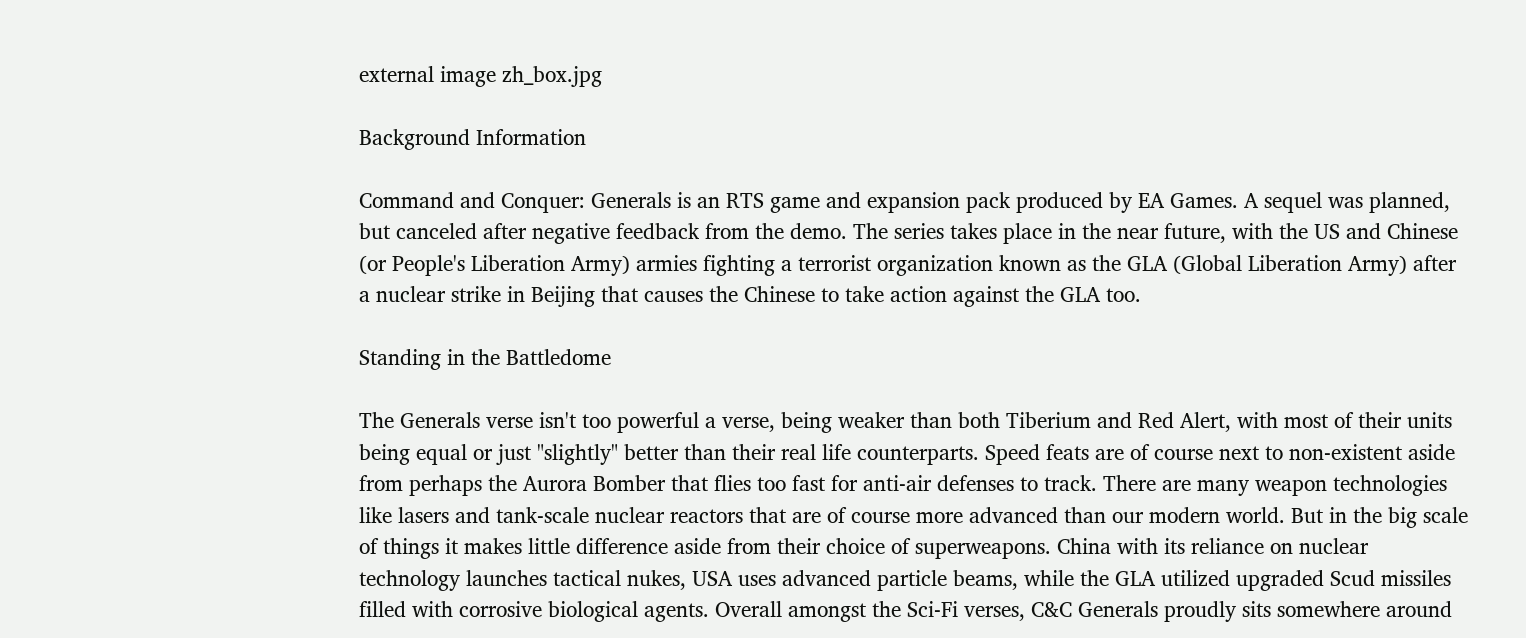external image zh_box.jpg

Background Information

Command and Conquer: Generals is an RTS game and expansion pack produced by EA Games. A sequel was planned, but canceled after negative feedback from the demo. The series takes place in the near future, with the US and Chinese (or People's Liberation Army) armies fighting a terrorist organization known as the GLA (Global Liberation Army) after a nuclear strike in Beijing that causes the Chinese to take action against the GLA too.

Standing in the Battledome

The Generals verse isn't too powerful a verse, being weaker than both Tiberium and Red Alert, with most of their units being equal or just "slightly" better than their real life counterparts. Speed feats are of course next to non-existent aside from perhaps the Aurora Bomber that flies too fast for anti-air defenses to track. There are many weapon technologies like lasers and tank-scale nuclear reactors that are of course more advanced than our modern world. But in the big scale of things it makes little difference aside from their choice of superweapons. China with its reliance on nuclear technology launches tactical nukes, USA uses advanced particle beams, while the GLA utilized upgraded Scud missiles filled with corrosive biological agents. Overall amongst the Sci-Fi verses, C&C Generals proudly sits somewhere around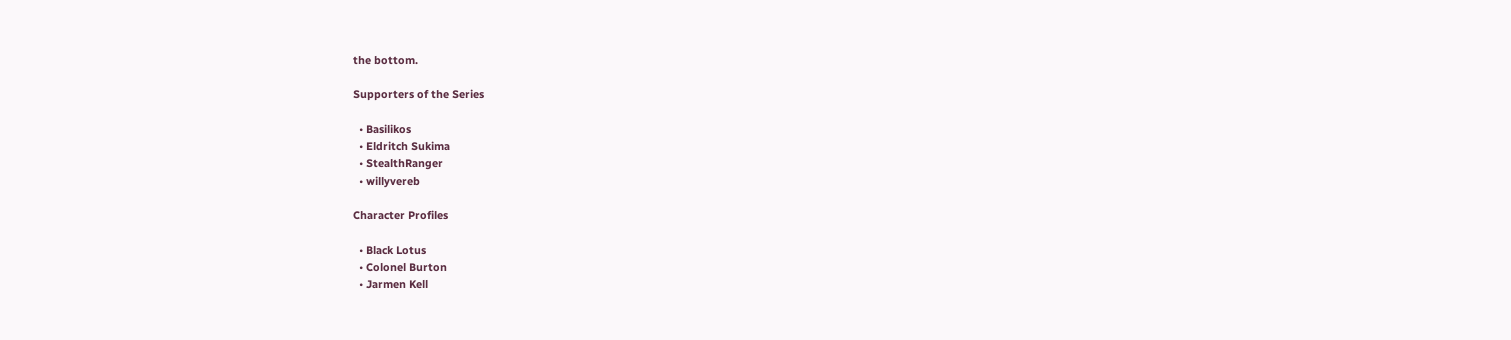the bottom.

Supporters of the Series

  • Basilikos
  • Eldritch Sukima
  • StealthRanger
  • willyvereb

Character Profiles

  • Black Lotus
  • Colonel Burton
  • Jarmen Kell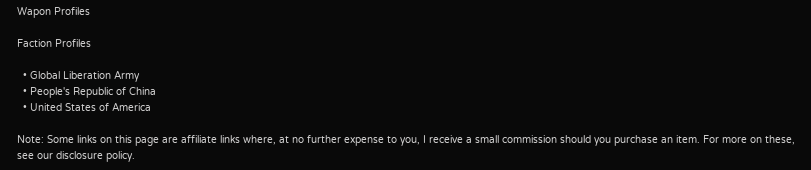Wapon Profiles

Faction Profiles

  • Global Liberation Army
  • People's Republic of China
  • United States of America

Note: Some links on this page are affiliate links where, at no further expense to you, I receive a small commission should you purchase an item. For more on these, see our disclosure policy.